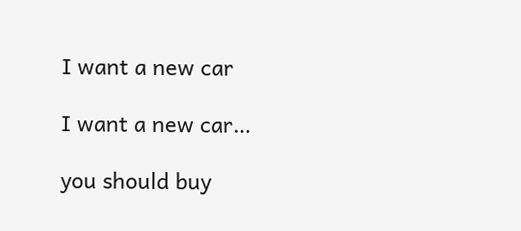I want a new car

I want a new car…

you should buy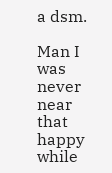a dsm.

Man I was never near that happy while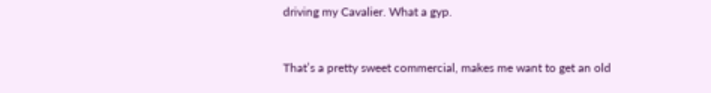driving my Cavalier. What a gyp.


That’s a pretty sweet commercial, makes me want to get an old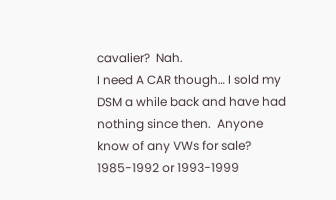cavalier?  Nah.
I need A CAR though… I sold my DSM a while back and have had nothing since then.  Anyone know of any VWs for sale?  1985-1992 or 1993-1999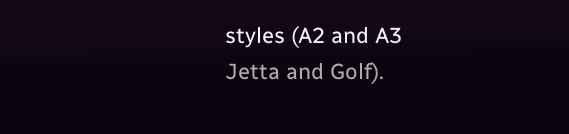styles (A2 and A3 Jetta and Golf).